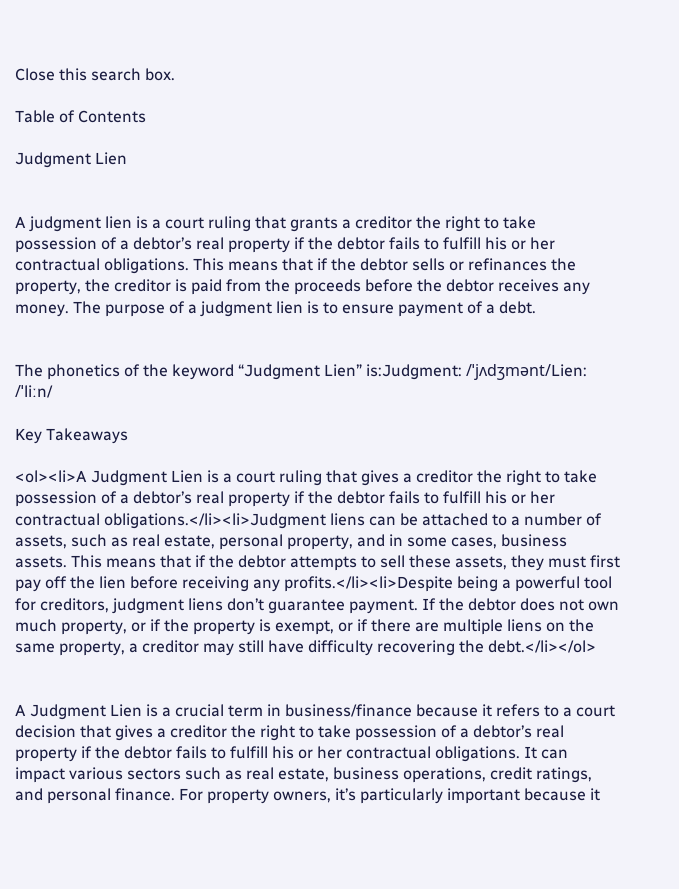Close this search box.

Table of Contents

Judgment Lien


A judgment lien is a court ruling that grants a creditor the right to take possession of a debtor’s real property if the debtor fails to fulfill his or her contractual obligations. This means that if the debtor sells or refinances the property, the creditor is paid from the proceeds before the debtor receives any money. The purpose of a judgment lien is to ensure payment of a debt.


The phonetics of the keyword “Judgment Lien” is:Judgment: /ˈjʌdʒmənt/Lien: /ˈliːn/

Key Takeaways

<ol><li>A Judgment Lien is a court ruling that gives a creditor the right to take possession of a debtor’s real property if the debtor fails to fulfill his or her contractual obligations.</li><li>Judgment liens can be attached to a number of assets, such as real estate, personal property, and in some cases, business assets. This means that if the debtor attempts to sell these assets, they must first pay off the lien before receiving any profits.</li><li>Despite being a powerful tool for creditors, judgment liens don’t guarantee payment. If the debtor does not own much property, or if the property is exempt, or if there are multiple liens on the same property, a creditor may still have difficulty recovering the debt.</li></ol>


A Judgment Lien is a crucial term in business/finance because it refers to a court decision that gives a creditor the right to take possession of a debtor’s real property if the debtor fails to fulfill his or her contractual obligations. It can impact various sectors such as real estate, business operations, credit ratings, and personal finance. For property owners, it’s particularly important because it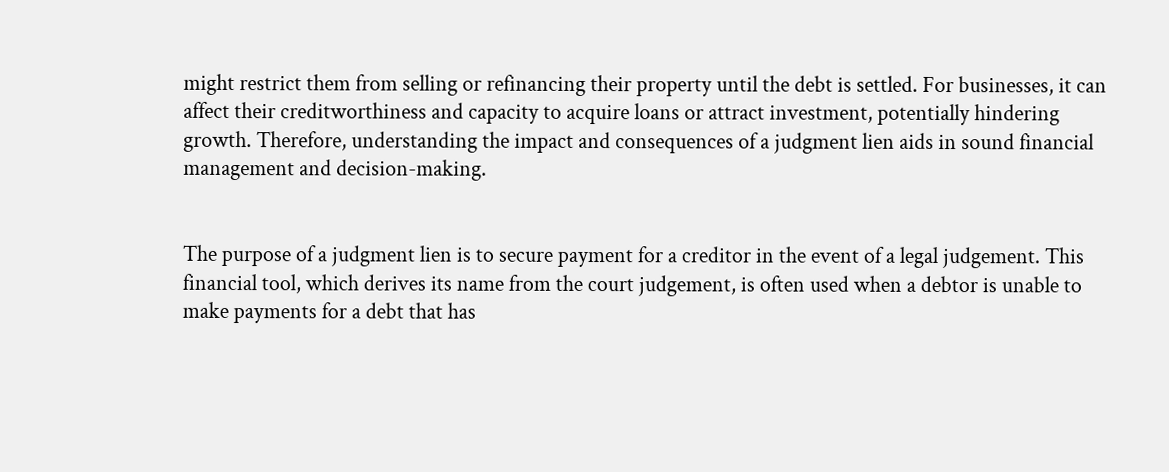might restrict them from selling or refinancing their property until the debt is settled. For businesses, it can affect their creditworthiness and capacity to acquire loans or attract investment, potentially hindering growth. Therefore, understanding the impact and consequences of a judgment lien aids in sound financial management and decision-making.


The purpose of a judgment lien is to secure payment for a creditor in the event of a legal judgement. This financial tool, which derives its name from the court judgement, is often used when a debtor is unable to make payments for a debt that has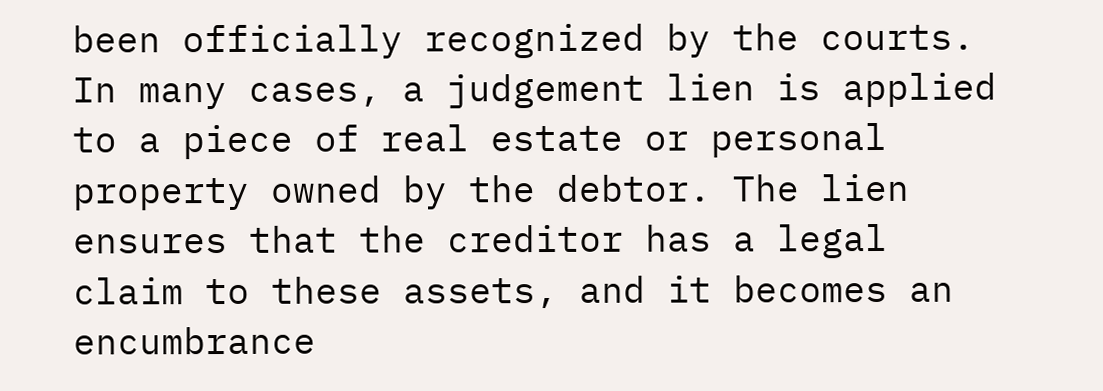been officially recognized by the courts. In many cases, a judgement lien is applied to a piece of real estate or personal property owned by the debtor. The lien ensures that the creditor has a legal claim to these assets, and it becomes an encumbrance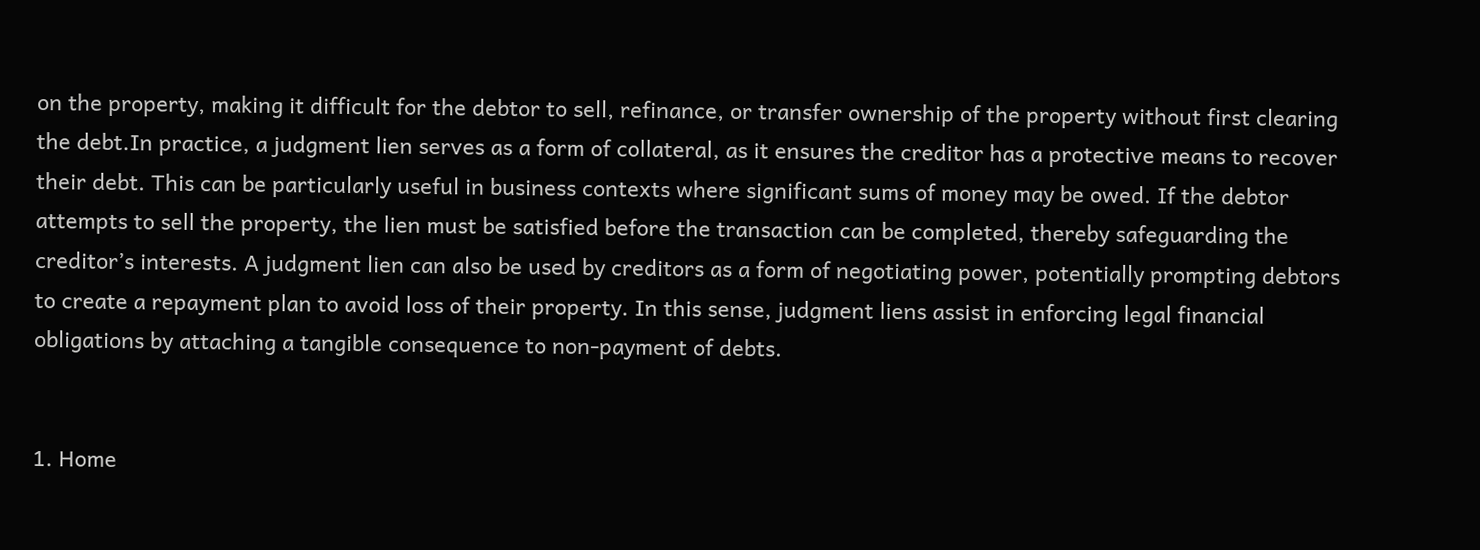on the property, making it difficult for the debtor to sell, refinance, or transfer ownership of the property without first clearing the debt.In practice, a judgment lien serves as a form of collateral, as it ensures the creditor has a protective means to recover their debt. This can be particularly useful in business contexts where significant sums of money may be owed. If the debtor attempts to sell the property, the lien must be satisfied before the transaction can be completed, thereby safeguarding the creditor’s interests. A judgment lien can also be used by creditors as a form of negotiating power, potentially prompting debtors to create a repayment plan to avoid loss of their property. In this sense, judgment liens assist in enforcing legal financial obligations by attaching a tangible consequence to non-payment of debts.


1. Home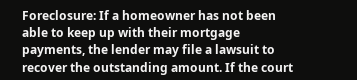Foreclosure: If a homeowner has not been able to keep up with their mortgage payments, the lender may file a lawsuit to recover the outstanding amount. If the court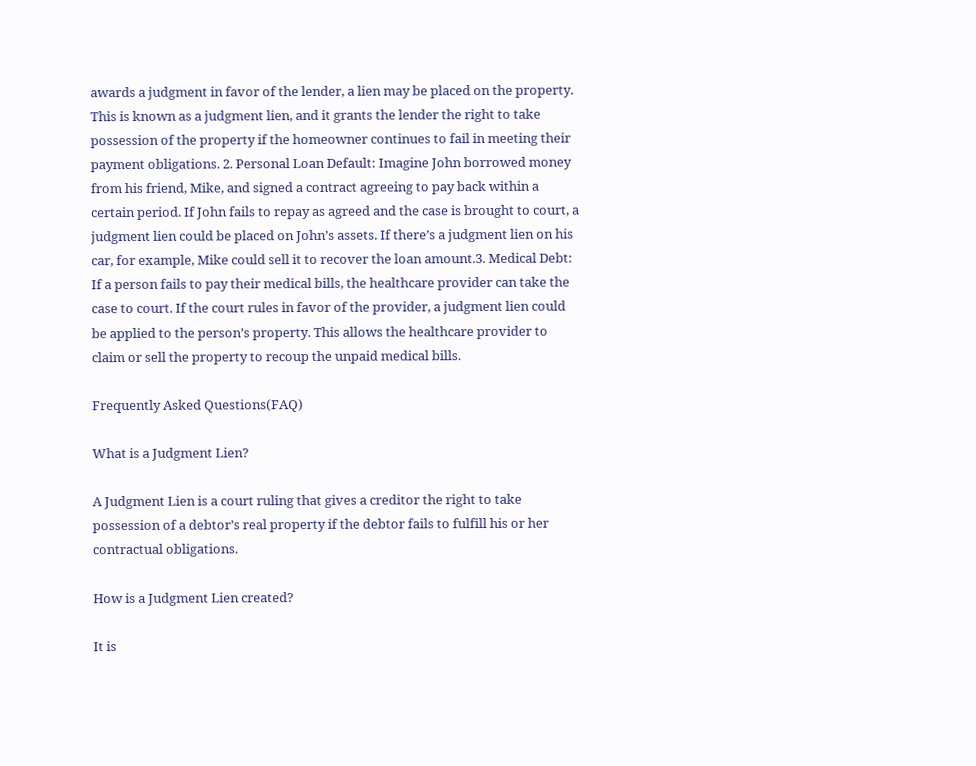awards a judgment in favor of the lender, a lien may be placed on the property. This is known as a judgment lien, and it grants the lender the right to take possession of the property if the homeowner continues to fail in meeting their payment obligations. 2. Personal Loan Default: Imagine John borrowed money from his friend, Mike, and signed a contract agreeing to pay back within a certain period. If John fails to repay as agreed and the case is brought to court, a judgment lien could be placed on John’s assets. If there’s a judgment lien on his car, for example, Mike could sell it to recover the loan amount.3. Medical Debt: If a person fails to pay their medical bills, the healthcare provider can take the case to court. If the court rules in favor of the provider, a judgment lien could be applied to the person’s property. This allows the healthcare provider to claim or sell the property to recoup the unpaid medical bills.

Frequently Asked Questions(FAQ)

What is a Judgment Lien?

A Judgment Lien is a court ruling that gives a creditor the right to take possession of a debtor’s real property if the debtor fails to fulfill his or her contractual obligations.

How is a Judgment Lien created?

It is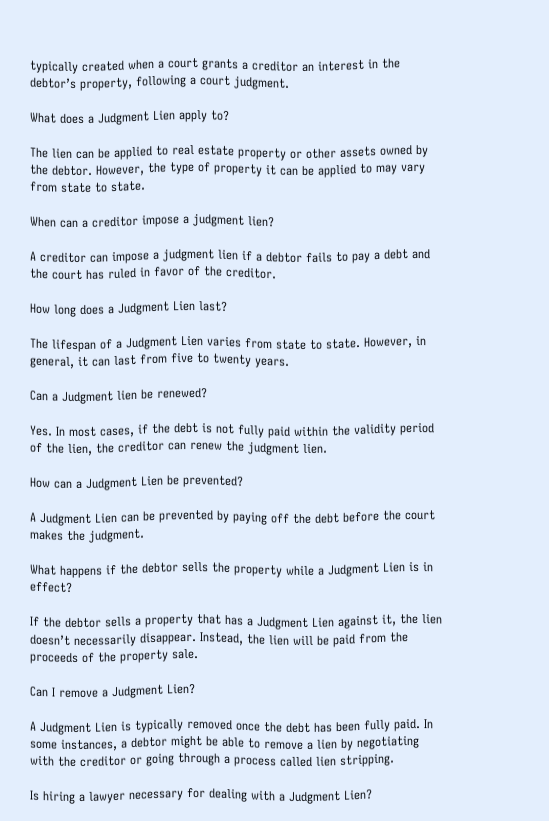typically created when a court grants a creditor an interest in the debtor’s property, following a court judgment.

What does a Judgment Lien apply to?

The lien can be applied to real estate property or other assets owned by the debtor. However, the type of property it can be applied to may vary from state to state.

When can a creditor impose a judgment lien?

A creditor can impose a judgment lien if a debtor fails to pay a debt and the court has ruled in favor of the creditor.

How long does a Judgment Lien last?

The lifespan of a Judgment Lien varies from state to state. However, in general, it can last from five to twenty years.

Can a Judgment lien be renewed?

Yes. In most cases, if the debt is not fully paid within the validity period of the lien, the creditor can renew the judgment lien.

How can a Judgment Lien be prevented?

A Judgment Lien can be prevented by paying off the debt before the court makes the judgment.

What happens if the debtor sells the property while a Judgment Lien is in effect?

If the debtor sells a property that has a Judgment Lien against it, the lien doesn’t necessarily disappear. Instead, the lien will be paid from the proceeds of the property sale.

Can I remove a Judgment Lien?

A Judgment Lien is typically removed once the debt has been fully paid. In some instances, a debtor might be able to remove a lien by negotiating with the creditor or going through a process called lien stripping.

Is hiring a lawyer necessary for dealing with a Judgment Lien?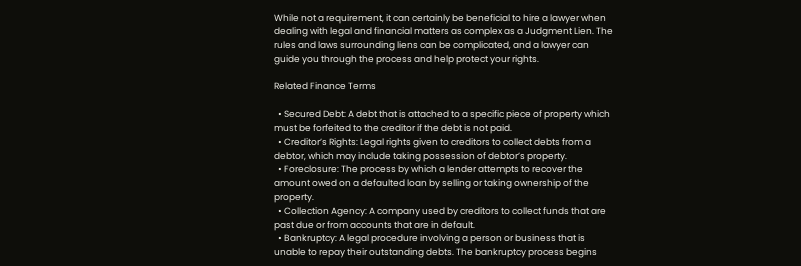While not a requirement, it can certainly be beneficial to hire a lawyer when dealing with legal and financial matters as complex as a Judgment Lien. The rules and laws surrounding liens can be complicated, and a lawyer can guide you through the process and help protect your rights.

Related Finance Terms

  • Secured Debt: A debt that is attached to a specific piece of property which must be forfeited to the creditor if the debt is not paid.
  • Creditor’s Rights: Legal rights given to creditors to collect debts from a debtor, which may include taking possession of debtor’s property.
  • Foreclosure: The process by which a lender attempts to recover the amount owed on a defaulted loan by selling or taking ownership of the property.
  • Collection Agency: A company used by creditors to collect funds that are past due or from accounts that are in default.
  • Bankruptcy: A legal procedure involving a person or business that is unable to repay their outstanding debts. The bankruptcy process begins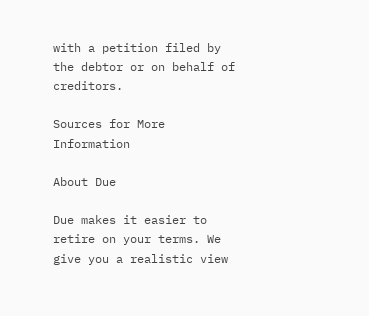with a petition filed by the debtor or on behalf of creditors.

Sources for More Information

About Due

Due makes it easier to retire on your terms. We give you a realistic view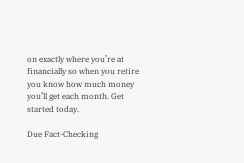on exactly where you’re at financially so when you retire you know how much money you’ll get each month. Get started today.

Due Fact-Checking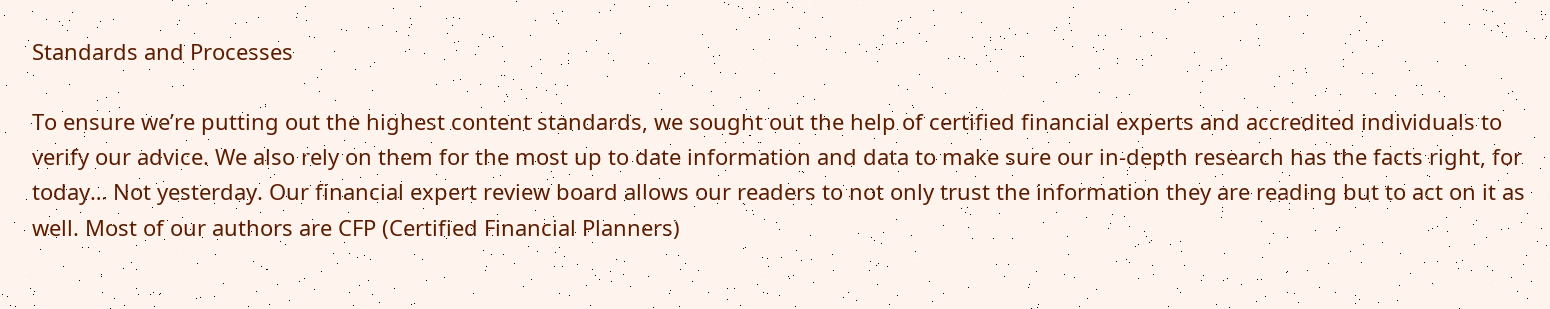Standards and Processes

To ensure we’re putting out the highest content standards, we sought out the help of certified financial experts and accredited individuals to verify our advice. We also rely on them for the most up to date information and data to make sure our in-depth research has the facts right, for today… Not yesterday. Our financial expert review board allows our readers to not only trust the information they are reading but to act on it as well. Most of our authors are CFP (Certified Financial Planners)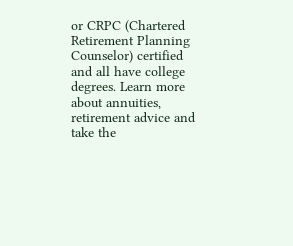or CRPC (Chartered Retirement Planning Counselor) certified and all have college degrees. Learn more about annuities, retirement advice and take the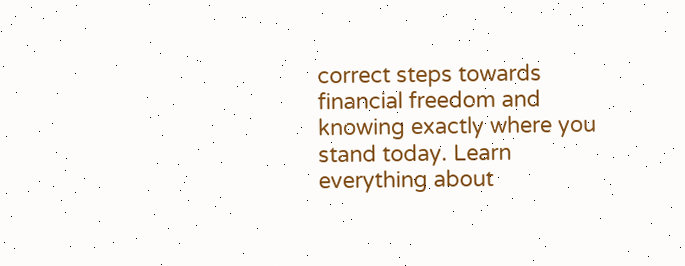correct steps towards financial freedom and knowing exactly where you stand today. Learn everything about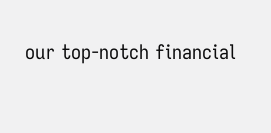our top-notch financial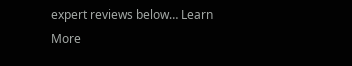expert reviews below… Learn More